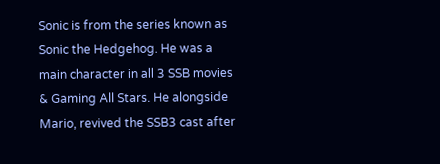Sonic is from the series known as Sonic the Hedgehog. He was a main character in all 3 SSB movies & Gaming All Stars. He alongside Mario, revived the SSB3 cast after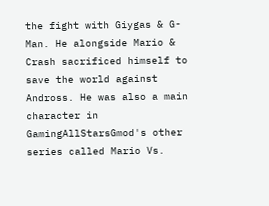the fight with Giygas & G-Man. He alongside Mario & Crash sacrificed himself to save the world against Andross. He was also a main character in GamingAllStarsGmod's other series called Mario Vs.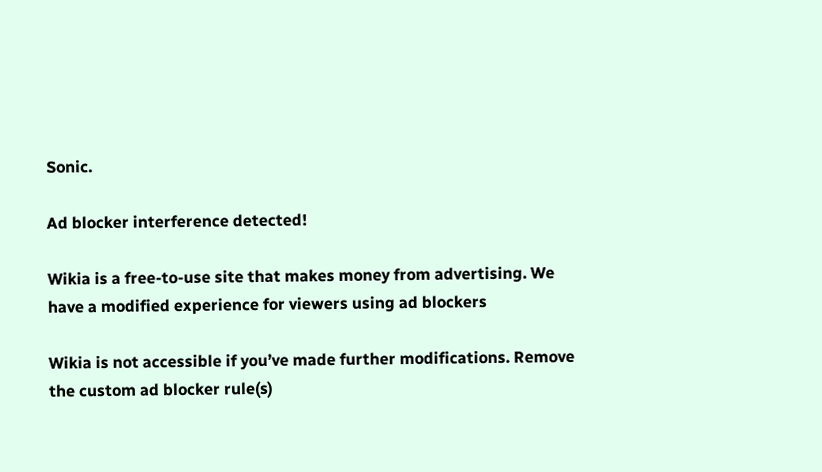Sonic.

Ad blocker interference detected!

Wikia is a free-to-use site that makes money from advertising. We have a modified experience for viewers using ad blockers

Wikia is not accessible if you’ve made further modifications. Remove the custom ad blocker rule(s)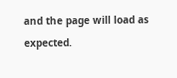and the page will load as expected.